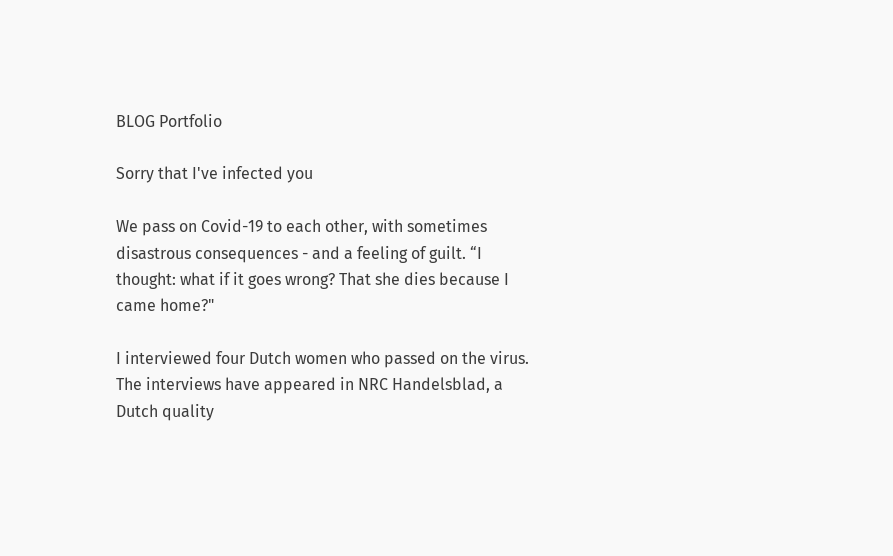BLOG Portfolio

Sorry that I've infected you

We pass on Covid-19 to each other, with sometimes disastrous consequences - and a feeling of guilt. “I thought: what if it goes wrong? That she dies because I came home?"

I interviewed four Dutch women who passed on the virus. The interviews have appeared in NRC Handelsblad, a Dutch quality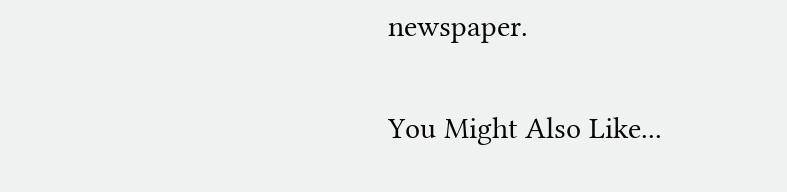newspaper.

You Might Also Like...